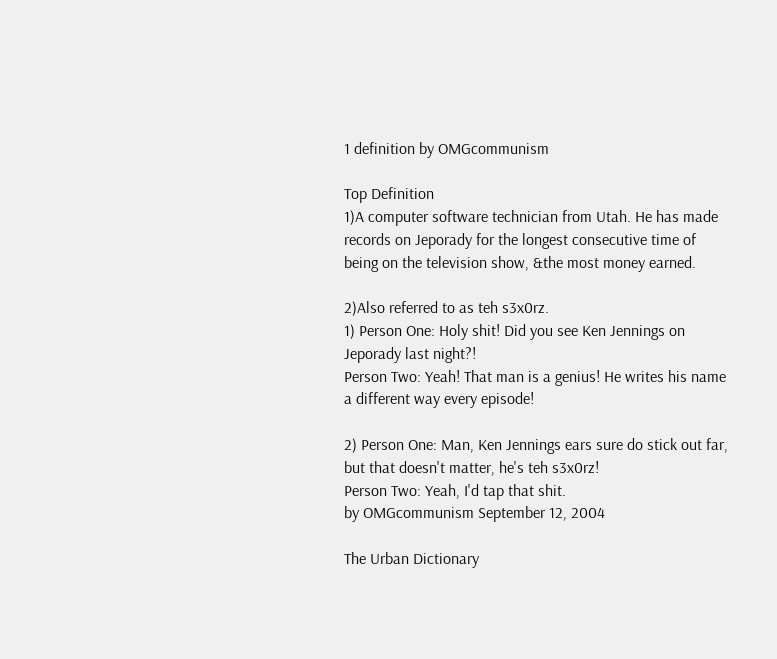1 definition by OMGcommunism

Top Definition
1)A computer software technician from Utah. He has made records on Jeporady for the longest consecutive time of being on the television show, &the most money earned.

2)Also referred to as teh s3x0rz.
1) Person One: Holy shit! Did you see Ken Jennings on Jeporady last night?!
Person Two: Yeah! That man is a genius! He writes his name a different way every episode!

2) Person One: Man, Ken Jennings ears sure do stick out far, but that doesn't matter, he's teh s3x0rz!
Person Two: Yeah, I'd tap that shit.
by OMGcommunism September 12, 2004

The Urban Dictionary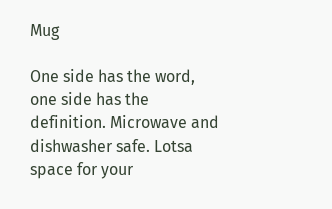Mug

One side has the word, one side has the definition. Microwave and dishwasher safe. Lotsa space for your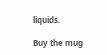liquids.

Buy the mug